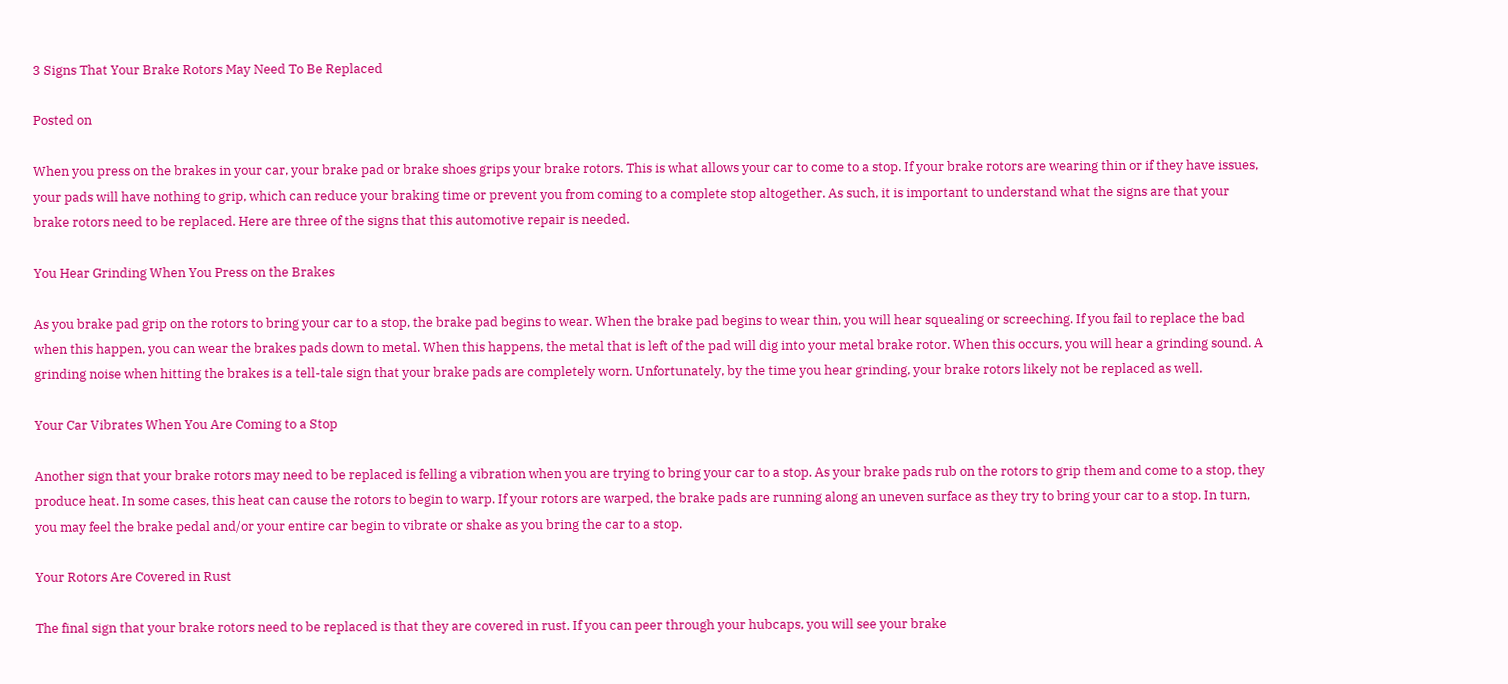3 Signs That Your Brake Rotors May Need To Be Replaced

Posted on

When you press on the brakes in your car, your brake pad or brake shoes grips your brake rotors. This is what allows your car to come to a stop. If your brake rotors are wearing thin or if they have issues, your pads will have nothing to grip, which can reduce your braking time or prevent you from coming to a complete stop altogether. As such, it is important to understand what the signs are that your brake rotors need to be replaced. Here are three of the signs that this automotive repair is needed.

You Hear Grinding When You Press on the Brakes

As you brake pad grip on the rotors to bring your car to a stop, the brake pad begins to wear. When the brake pad begins to wear thin, you will hear squealing or screeching. If you fail to replace the bad when this happen, you can wear the brakes pads down to metal. When this happens, the metal that is left of the pad will dig into your metal brake rotor. When this occurs, you will hear a grinding sound. A grinding noise when hitting the brakes is a tell-tale sign that your brake pads are completely worn. Unfortunately, by the time you hear grinding, your brake rotors likely not be replaced as well.

Your Car Vibrates When You Are Coming to a Stop

Another sign that your brake rotors may need to be replaced is felling a vibration when you are trying to bring your car to a stop. As your brake pads rub on the rotors to grip them and come to a stop, they produce heat. In some cases, this heat can cause the rotors to begin to warp. If your rotors are warped, the brake pads are running along an uneven surface as they try to bring your car to a stop. In turn, you may feel the brake pedal and/or your entire car begin to vibrate or shake as you bring the car to a stop.

Your Rotors Are Covered in Rust

The final sign that your brake rotors need to be replaced is that they are covered in rust. If you can peer through your hubcaps, you will see your brake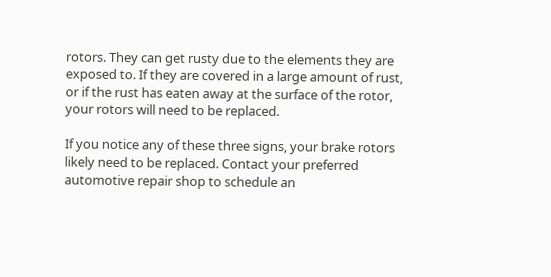rotors. They can get rusty due to the elements they are exposed to. If they are covered in a large amount of rust, or if the rust has eaten away at the surface of the rotor, your rotors will need to be replaced.

If you notice any of these three signs, your brake rotors likely need to be replaced. Contact your preferred automotive repair shop to schedule an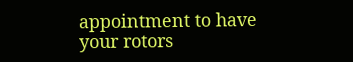appointment to have your rotors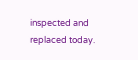inspected and replaced today.